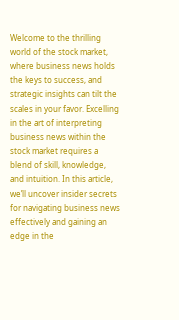Welcome to the thrilling world of the stock market, where business news holds the keys to success, and strategic insights can tilt the scales in your favor. Excelling in the art of interpreting business news within the stock market requires a blend of skill, knowledge, and intuition. In this article, we’ll uncover insider secrets for navigating business news effectively and gaining an edge in the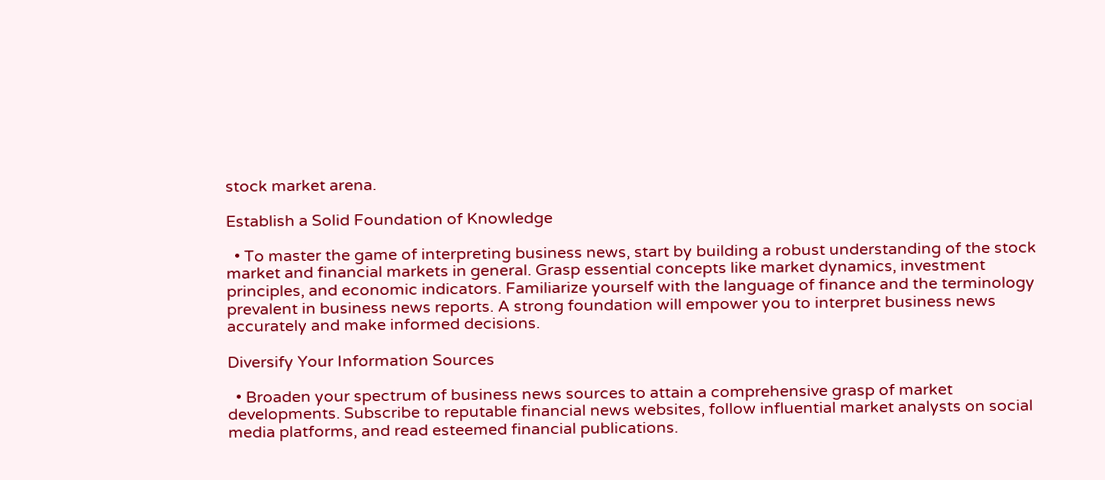stock market arena.

Establish a Solid Foundation of Knowledge

  • To master the game of interpreting business news, start by building a robust understanding of the stock market and financial markets in general. Grasp essential concepts like market dynamics, investment principles, and economic indicators. Familiarize yourself with the language of finance and the terminology prevalent in business news reports. A strong foundation will empower you to interpret business news accurately and make informed decisions.

Diversify Your Information Sources

  • Broaden your spectrum of business news sources to attain a comprehensive grasp of market developments. Subscribe to reputable financial news websites, follow influential market analysts on social media platforms, and read esteemed financial publications.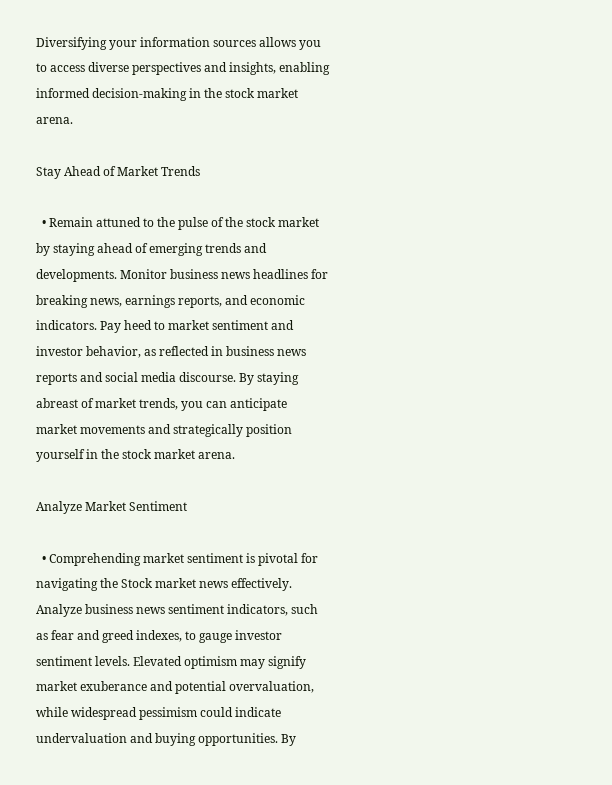Diversifying your information sources allows you to access diverse perspectives and insights, enabling informed decision-making in the stock market arena.

Stay Ahead of Market Trends

  • Remain attuned to the pulse of the stock market by staying ahead of emerging trends and developments. Monitor business news headlines for breaking news, earnings reports, and economic indicators. Pay heed to market sentiment and investor behavior, as reflected in business news reports and social media discourse. By staying abreast of market trends, you can anticipate market movements and strategically position yourself in the stock market arena.

Analyze Market Sentiment

  • Comprehending market sentiment is pivotal for navigating the Stock market news effectively. Analyze business news sentiment indicators, such as fear and greed indexes, to gauge investor sentiment levels. Elevated optimism may signify market exuberance and potential overvaluation, while widespread pessimism could indicate undervaluation and buying opportunities. By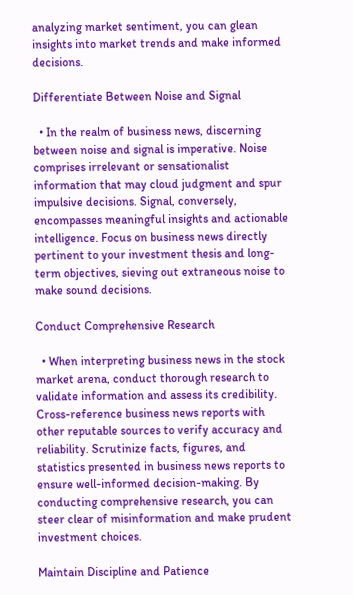analyzing market sentiment, you can glean insights into market trends and make informed decisions.

Differentiate Between Noise and Signal

  • In the realm of business news, discerning between noise and signal is imperative. Noise comprises irrelevant or sensationalist information that may cloud judgment and spur impulsive decisions. Signal, conversely, encompasses meaningful insights and actionable intelligence. Focus on business news directly pertinent to your investment thesis and long-term objectives, sieving out extraneous noise to make sound decisions.

Conduct Comprehensive Research

  • When interpreting business news in the stock market arena, conduct thorough research to validate information and assess its credibility. Cross-reference business news reports with other reputable sources to verify accuracy and reliability. Scrutinize facts, figures, and statistics presented in business news reports to ensure well-informed decision-making. By conducting comprehensive research, you can steer clear of misinformation and make prudent investment choices.

Maintain Discipline and Patience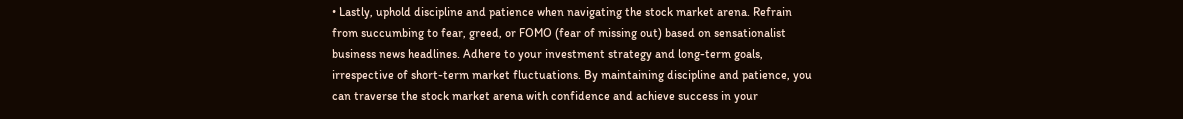• Lastly, uphold discipline and patience when navigating the stock market arena. Refrain from succumbing to fear, greed, or FOMO (fear of missing out) based on sensationalist business news headlines. Adhere to your investment strategy and long-term goals, irrespective of short-term market fluctuations. By maintaining discipline and patience, you can traverse the stock market arena with confidence and achieve success in your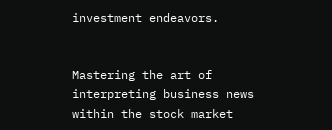investment endeavors.


Mastering the art of interpreting business news within the stock market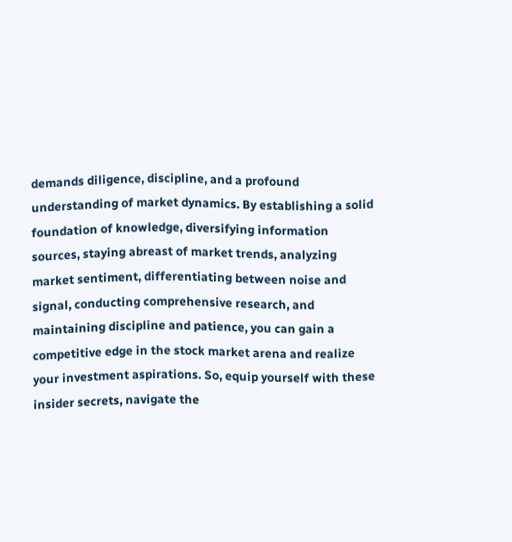demands diligence, discipline, and a profound understanding of market dynamics. By establishing a solid foundation of knowledge, diversifying information sources, staying abreast of market trends, analyzing market sentiment, differentiating between noise and signal, conducting comprehensive research, and maintaining discipline and patience, you can gain a competitive edge in the stock market arena and realize your investment aspirations. So, equip yourself with these insider secrets, navigate the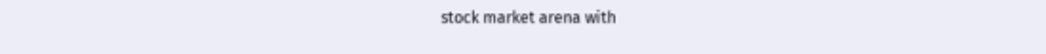stock market arena with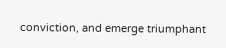conviction, and emerge triumphant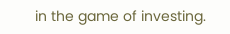in the game of investing.